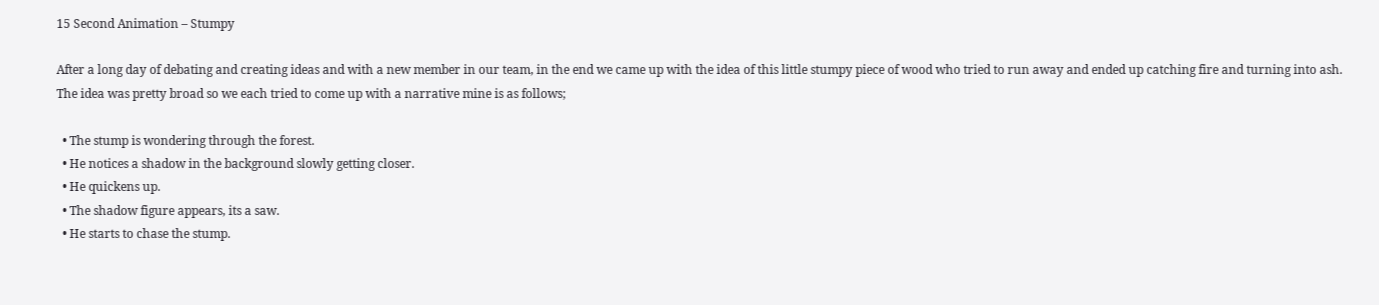15 Second Animation – Stumpy

After a long day of debating and creating ideas and with a new member in our team, in the end we came up with the idea of this little stumpy piece of wood who tried to run away and ended up catching fire and turning into ash. The idea was pretty broad so we each tried to come up with a narrative mine is as follows;

  • The stump is wondering through the forest.
  • He notices a shadow in the background slowly getting closer.
  • He quickens up.
  • The shadow figure appears, its a saw.
  • He starts to chase the stump.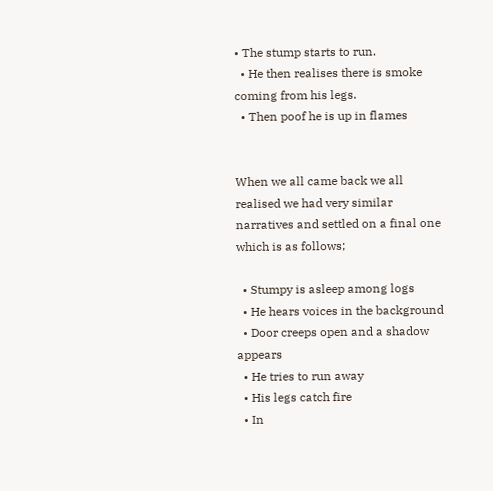• The stump starts to run.
  • He then realises there is smoke coming from his legs.
  • Then poof he is up in flames


When we all came back we all realised we had very similar narratives and settled on a final one which is as follows;

  • Stumpy is asleep among logs
  • He hears voices in the background
  • Door creeps open and a shadow appears
  • He tries to run away
  • His legs catch fire
  • In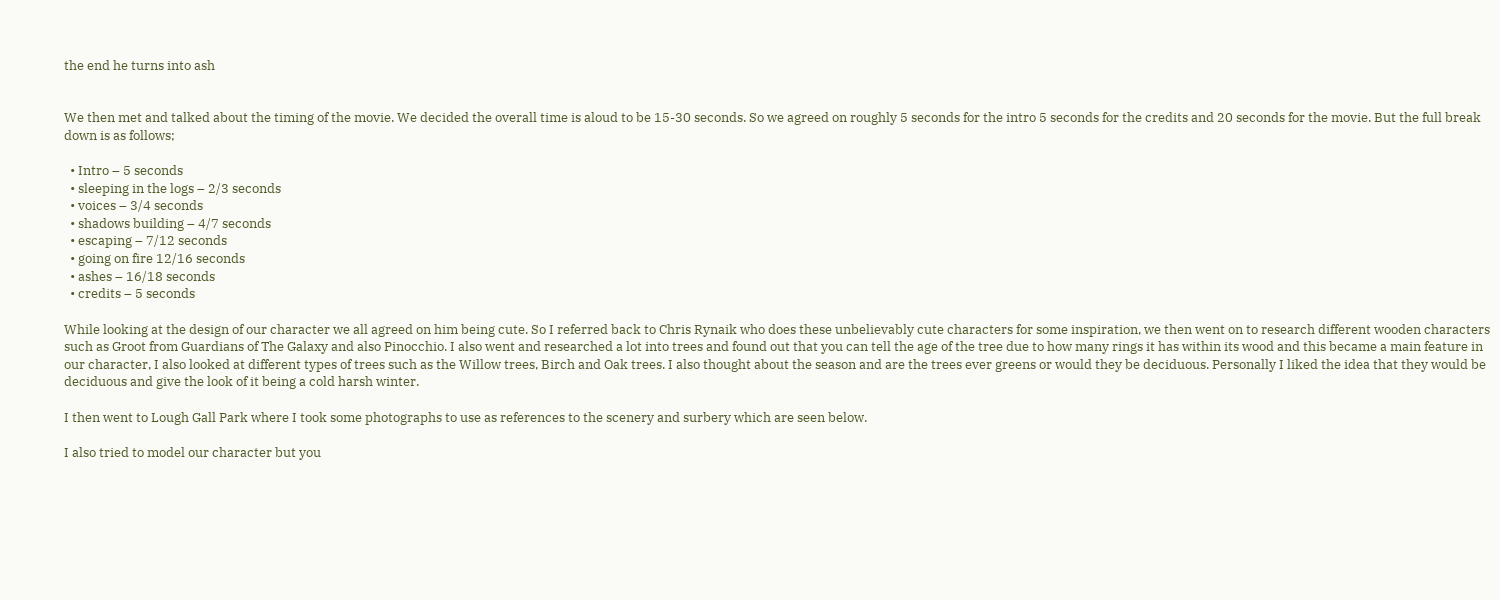the end he turns into ash


We then met and talked about the timing of the movie. We decided the overall time is aloud to be 15-30 seconds. So we agreed on roughly 5 seconds for the intro 5 seconds for the credits and 20 seconds for the movie. But the full break down is as follows;

  • Intro – 5 seconds
  • sleeping in the logs – 2/3 seconds
  • voices – 3/4 seconds
  • shadows building – 4/7 seconds
  • escaping – 7/12 seconds
  • going on fire 12/16 seconds
  • ashes – 16/18 seconds
  • credits – 5 seconds

While looking at the design of our character we all agreed on him being cute. So I referred back to Chris Rynaik who does these unbelievably cute characters for some inspiration, we then went on to research different wooden characters such as Groot from Guardians of The Galaxy and also Pinocchio. I also went and researched a lot into trees and found out that you can tell the age of the tree due to how many rings it has within its wood and this became a main feature in our character, I also looked at different types of trees such as the Willow trees, Birch and Oak trees. I also thought about the season and are the trees ever greens or would they be deciduous. Personally I liked the idea that they would be deciduous and give the look of it being a cold harsh winter.

I then went to Lough Gall Park where I took some photographs to use as references to the scenery and surbery which are seen below.

I also tried to model our character but you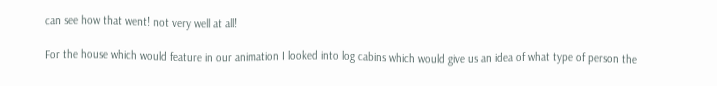can see how that went! not very well at all!

For the house which would feature in our animation I looked into log cabins which would give us an idea of what type of person the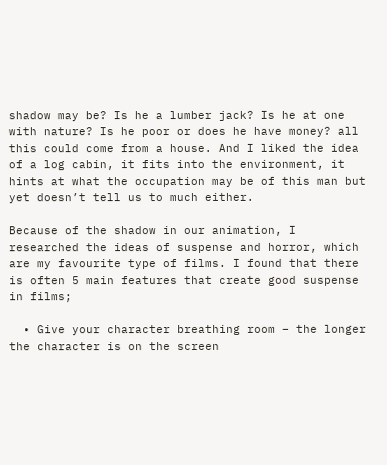shadow may be? Is he a lumber jack? Is he at one with nature? Is he poor or does he have money? all this could come from a house. And I liked the idea of a log cabin, it fits into the environment, it hints at what the occupation may be of this man but yet doesn’t tell us to much either.

Because of the shadow in our animation, I researched the ideas of suspense and horror, which are my favourite type of films. I found that there is often 5 main features that create good suspense in films;

  • Give your character breathing room – the longer the character is on the screen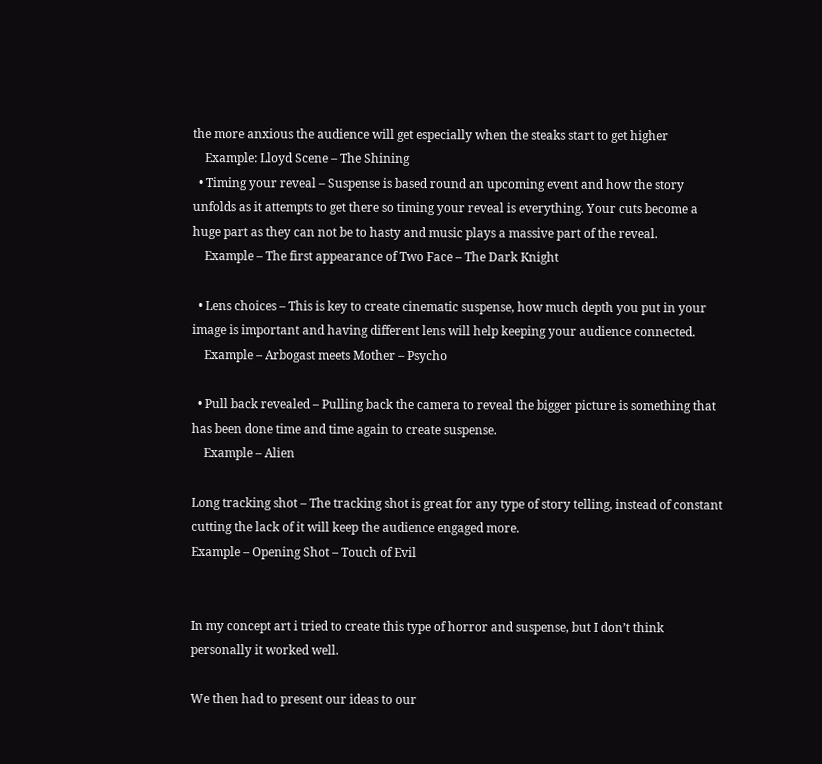the more anxious the audience will get especially when the steaks start to get higher
    Example: Lloyd Scene – The Shining
  • Timing your reveal – Suspense is based round an upcoming event and how the story unfolds as it attempts to get there so timing your reveal is everything. Your cuts become a huge part as they can not be to hasty and music plays a massive part of the reveal.
    Example – The first appearance of Two Face – The Dark Knight

  • Lens choices – This is key to create cinematic suspense, how much depth you put in your image is important and having different lens will help keeping your audience connected.
    Example – Arbogast meets Mother – Psycho

  • Pull back revealed – Pulling back the camera to reveal the bigger picture is something that has been done time and time again to create suspense.
    Example – Alien

Long tracking shot – The tracking shot is great for any type of story telling, instead of constant cutting the lack of it will keep the audience engaged more.
Example – Opening Shot – Touch of Evil


In my concept art i tried to create this type of horror and suspense, but I don’t think personally it worked well.

We then had to present our ideas to our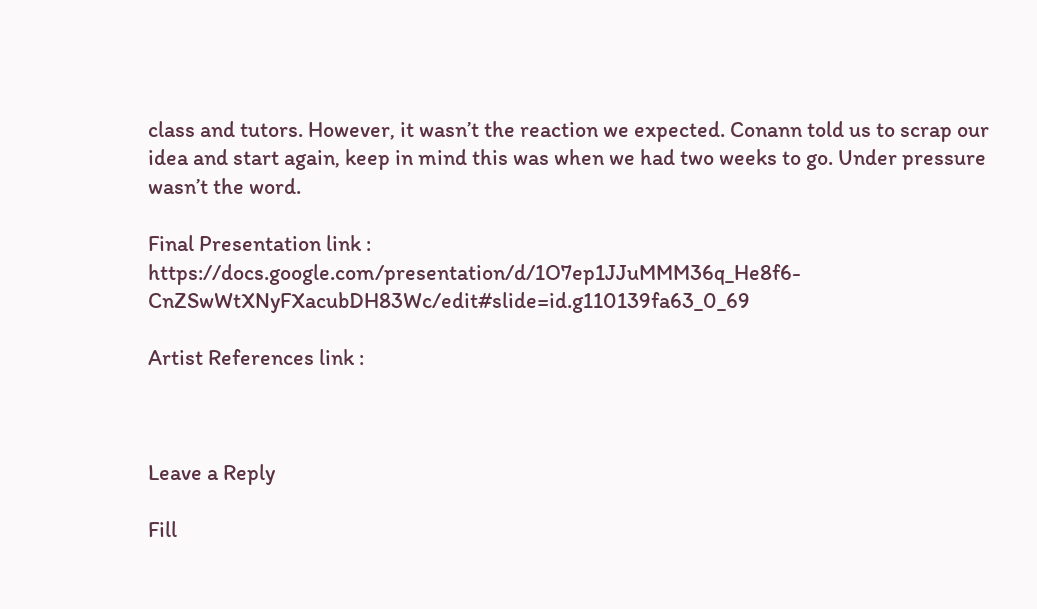class and tutors. However, it wasn’t the reaction we expected. Conann told us to scrap our idea and start again, keep in mind this was when we had two weeks to go. Under pressure wasn’t the word.

Final Presentation link : https://docs.google.com/presentation/d/1O7ep1JJuMMM36q_He8f6-CnZSwWtXNyFXacubDH83Wc/edit#slide=id.g110139fa63_0_69

Artist References link :



Leave a Reply

Fill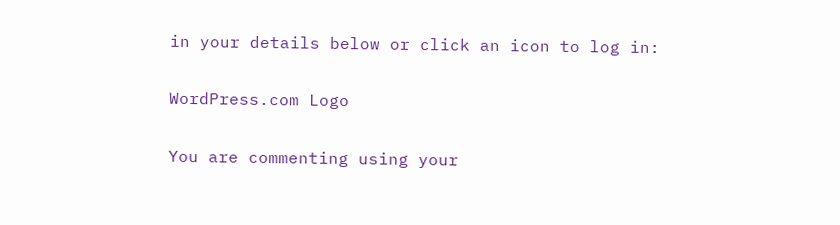in your details below or click an icon to log in:

WordPress.com Logo

You are commenting using your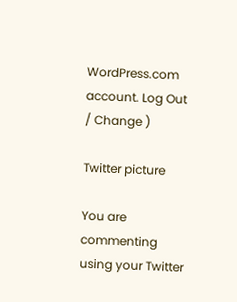WordPress.com account. Log Out / Change )

Twitter picture

You are commenting using your Twitter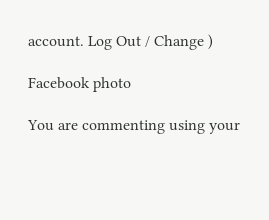account. Log Out / Change )

Facebook photo

You are commenting using your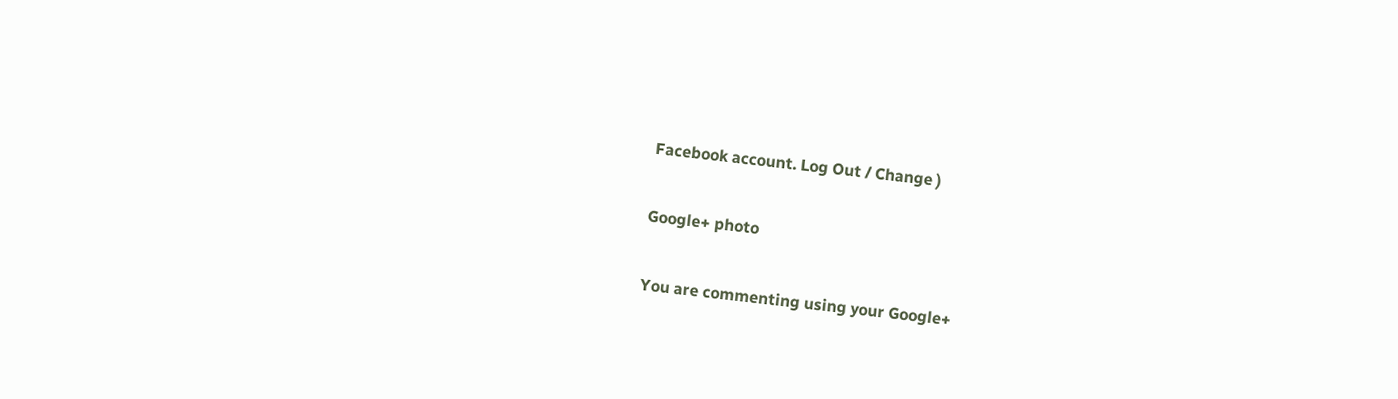Facebook account. Log Out / Change )

Google+ photo

You are commenting using your Google+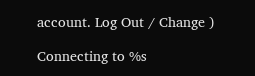account. Log Out / Change )

Connecting to %s